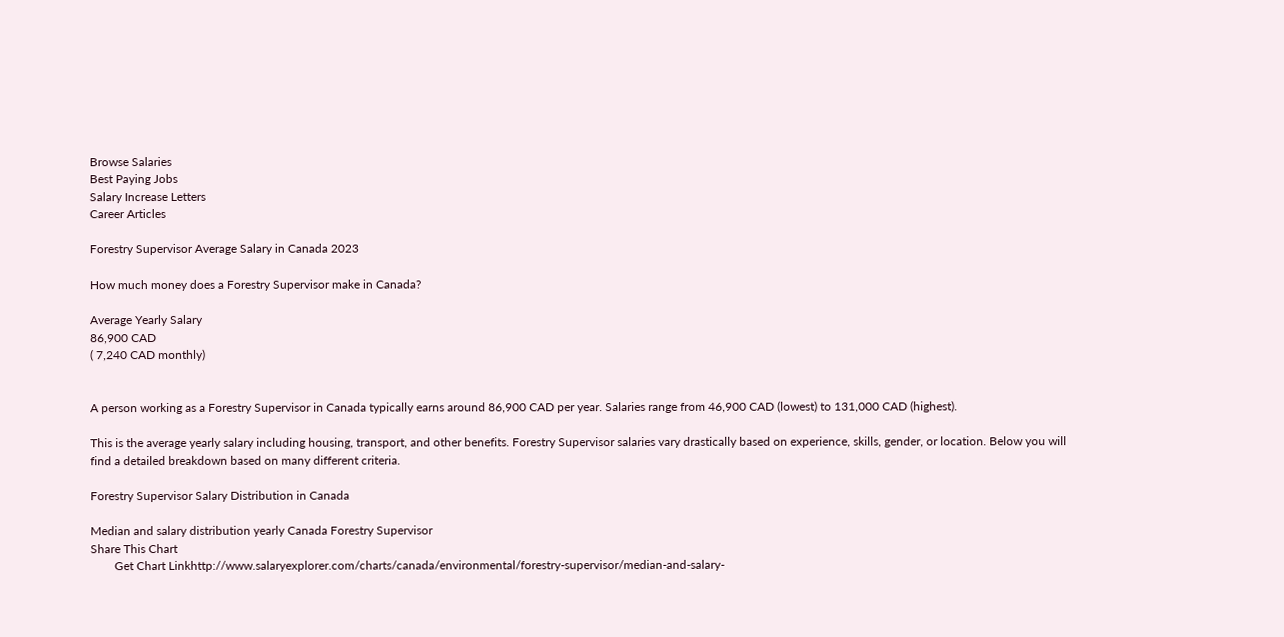Browse Salaries
Best Paying Jobs
Salary Increase Letters
Career Articles

Forestry Supervisor Average Salary in Canada 2023

How much money does a Forestry Supervisor make in Canada?

Average Yearly Salary
86,900 CAD
( 7,240 CAD monthly)


A person working as a Forestry Supervisor in Canada typically earns around 86,900 CAD per year. Salaries range from 46,900 CAD (lowest) to 131,000 CAD (highest).

This is the average yearly salary including housing, transport, and other benefits. Forestry Supervisor salaries vary drastically based on experience, skills, gender, or location. Below you will find a detailed breakdown based on many different criteria.

Forestry Supervisor Salary Distribution in Canada

Median and salary distribution yearly Canada Forestry Supervisor
Share This Chart
        Get Chart Linkhttp://www.salaryexplorer.com/charts/canada/environmental/forestry-supervisor/median-and-salary-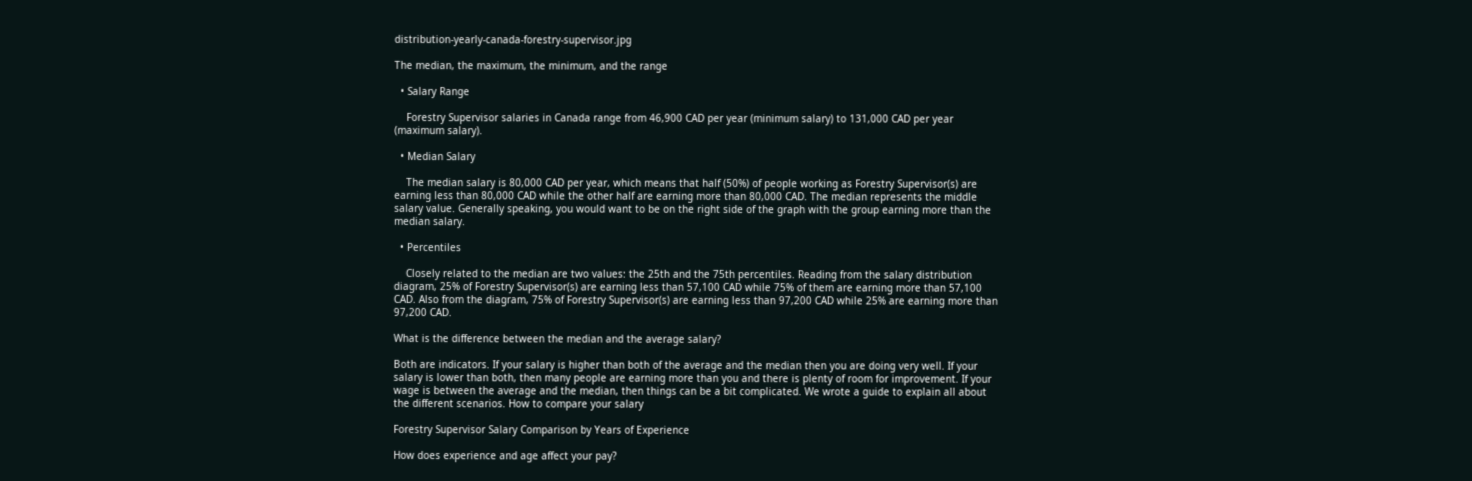distribution-yearly-canada-forestry-supervisor.jpg

The median, the maximum, the minimum, and the range

  • Salary Range

    Forestry Supervisor salaries in Canada range from 46,900 CAD per year (minimum salary) to 131,000 CAD per year (maximum salary).

  • Median Salary

    The median salary is 80,000 CAD per year, which means that half (50%) of people working as Forestry Supervisor(s) are earning less than 80,000 CAD while the other half are earning more than 80,000 CAD. The median represents the middle salary value. Generally speaking, you would want to be on the right side of the graph with the group earning more than the median salary.

  • Percentiles

    Closely related to the median are two values: the 25th and the 75th percentiles. Reading from the salary distribution diagram, 25% of Forestry Supervisor(s) are earning less than 57,100 CAD while 75% of them are earning more than 57,100 CAD. Also from the diagram, 75% of Forestry Supervisor(s) are earning less than 97,200 CAD while 25% are earning more than 97,200 CAD.

What is the difference between the median and the average salary?

Both are indicators. If your salary is higher than both of the average and the median then you are doing very well. If your salary is lower than both, then many people are earning more than you and there is plenty of room for improvement. If your wage is between the average and the median, then things can be a bit complicated. We wrote a guide to explain all about the different scenarios. How to compare your salary

Forestry Supervisor Salary Comparison by Years of Experience

How does experience and age affect your pay?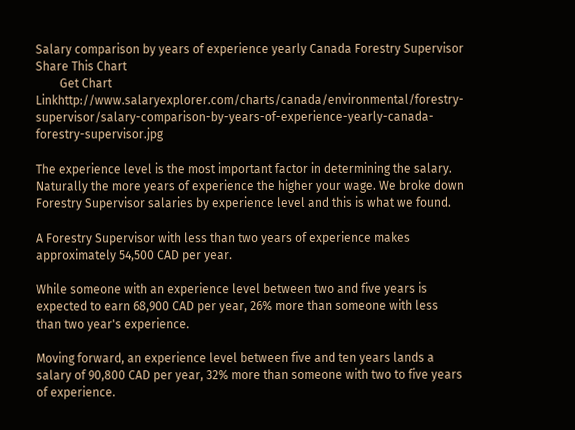Salary comparison by years of experience yearly Canada Forestry Supervisor
Share This Chart
        Get Chart Linkhttp://www.salaryexplorer.com/charts/canada/environmental/forestry-supervisor/salary-comparison-by-years-of-experience-yearly-canada-forestry-supervisor.jpg

The experience level is the most important factor in determining the salary. Naturally the more years of experience the higher your wage. We broke down Forestry Supervisor salaries by experience level and this is what we found.

A Forestry Supervisor with less than two years of experience makes approximately 54,500 CAD per year.

While someone with an experience level between two and five years is expected to earn 68,900 CAD per year, 26% more than someone with less than two year's experience.

Moving forward, an experience level between five and ten years lands a salary of 90,800 CAD per year, 32% more than someone with two to five years of experience.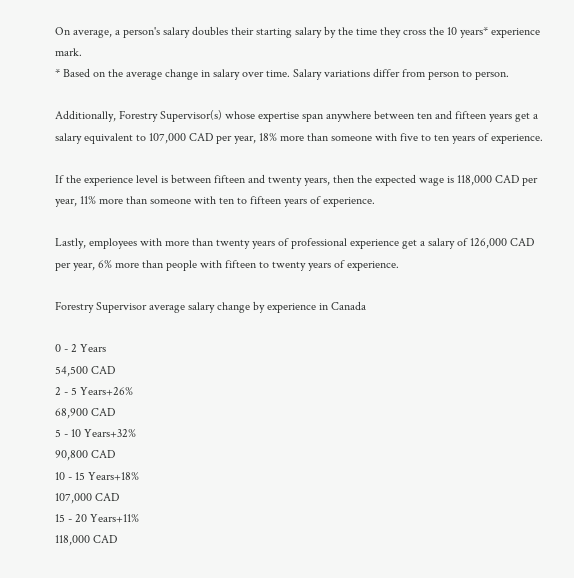On average, a person's salary doubles their starting salary by the time they cross the 10 years* experience mark.
* Based on the average change in salary over time. Salary variations differ from person to person.

Additionally, Forestry Supervisor(s) whose expertise span anywhere between ten and fifteen years get a salary equivalent to 107,000 CAD per year, 18% more than someone with five to ten years of experience.

If the experience level is between fifteen and twenty years, then the expected wage is 118,000 CAD per year, 11% more than someone with ten to fifteen years of experience.

Lastly, employees with more than twenty years of professional experience get a salary of 126,000 CAD per year, 6% more than people with fifteen to twenty years of experience.

Forestry Supervisor average salary change by experience in Canada

0 - 2 Years
54,500 CAD
2 - 5 Years+26%
68,900 CAD
5 - 10 Years+32%
90,800 CAD
10 - 15 Years+18%
107,000 CAD
15 - 20 Years+11%
118,000 CAD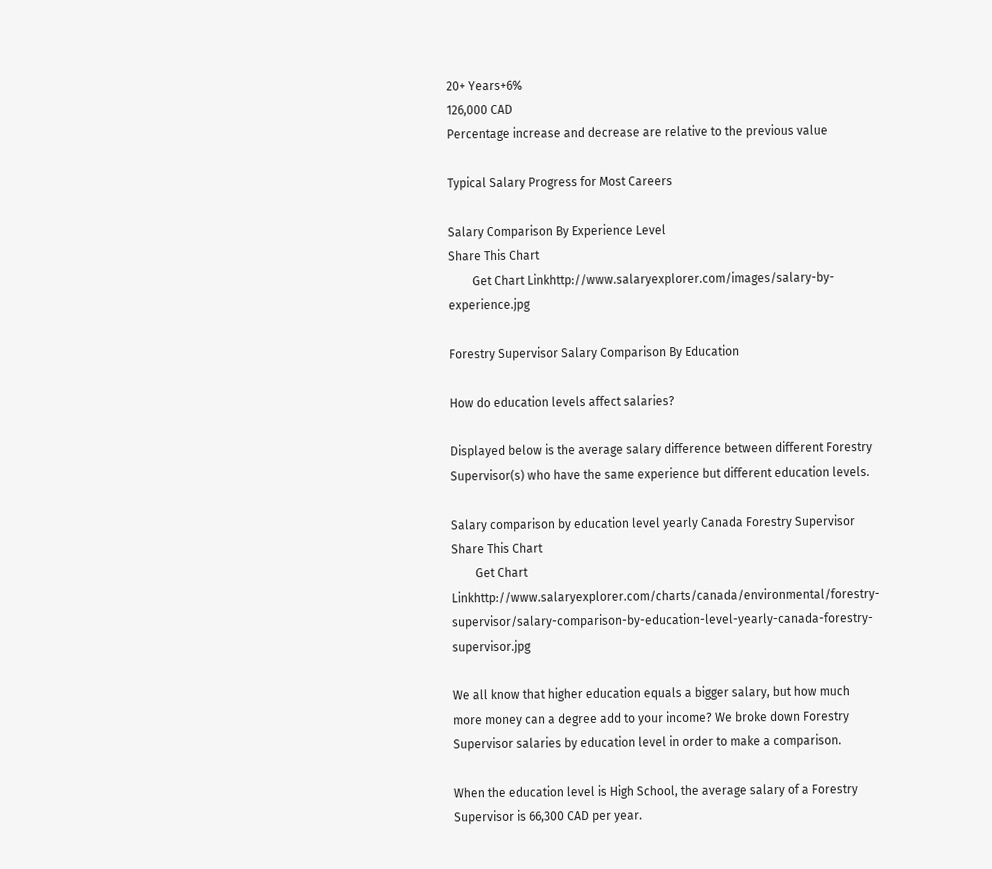20+ Years+6%
126,000 CAD
Percentage increase and decrease are relative to the previous value

Typical Salary Progress for Most Careers

Salary Comparison By Experience Level
Share This Chart
        Get Chart Linkhttp://www.salaryexplorer.com/images/salary-by-experience.jpg

Forestry Supervisor Salary Comparison By Education

How do education levels affect salaries?

Displayed below is the average salary difference between different Forestry Supervisor(s) who have the same experience but different education levels.

Salary comparison by education level yearly Canada Forestry Supervisor
Share This Chart
        Get Chart Linkhttp://www.salaryexplorer.com/charts/canada/environmental/forestry-supervisor/salary-comparison-by-education-level-yearly-canada-forestry-supervisor.jpg

We all know that higher education equals a bigger salary, but how much more money can a degree add to your income? We broke down Forestry Supervisor salaries by education level in order to make a comparison.

When the education level is High School, the average salary of a Forestry Supervisor is 66,300 CAD per year.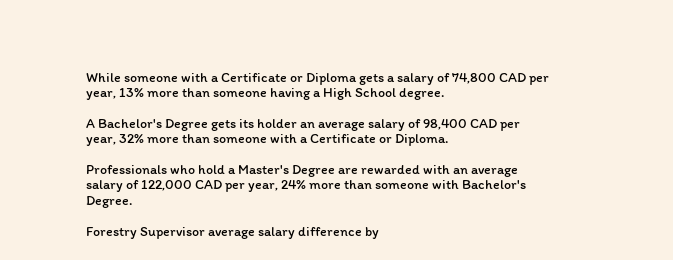While someone with a Certificate or Diploma gets a salary of 74,800 CAD per year, 13% more than someone having a High School degree.

A Bachelor's Degree gets its holder an average salary of 98,400 CAD per year, 32% more than someone with a Certificate or Diploma.

Professionals who hold a Master's Degree are rewarded with an average salary of 122,000 CAD per year, 24% more than someone with Bachelor's Degree.

Forestry Supervisor average salary difference by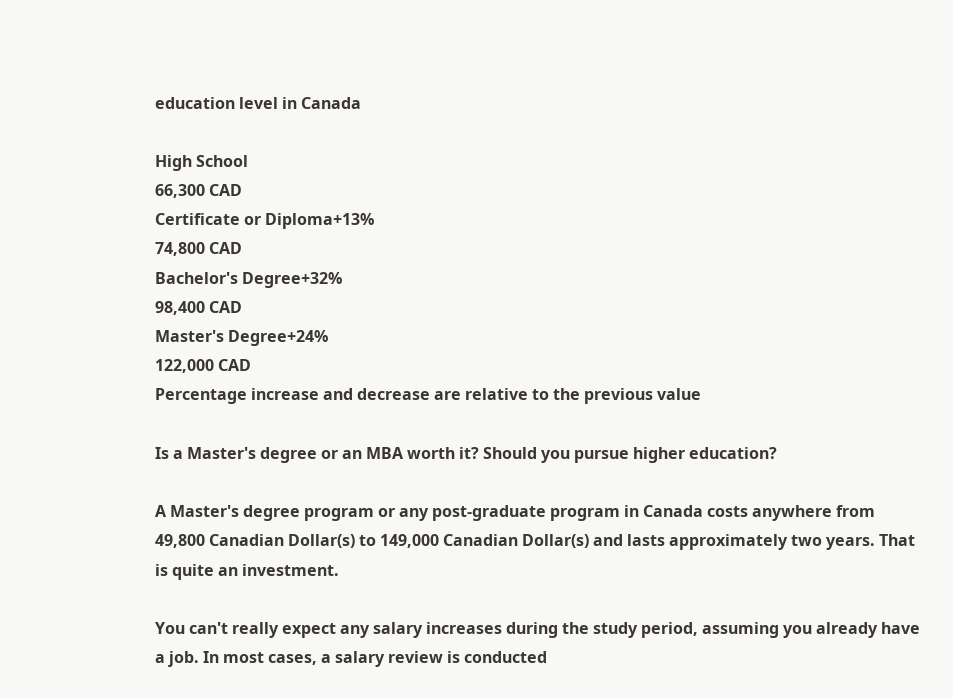education level in Canada

High School
66,300 CAD
Certificate or Diploma+13%
74,800 CAD
Bachelor's Degree+32%
98,400 CAD
Master's Degree+24%
122,000 CAD
Percentage increase and decrease are relative to the previous value

Is a Master's degree or an MBA worth it? Should you pursue higher education?

A Master's degree program or any post-graduate program in Canada costs anywhere from 49,800 Canadian Dollar(s) to 149,000 Canadian Dollar(s) and lasts approximately two years. That is quite an investment.

You can't really expect any salary increases during the study period, assuming you already have a job. In most cases, a salary review is conducted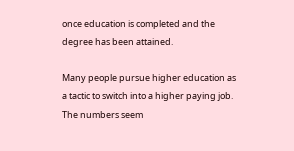once education is completed and the degree has been attained.

Many people pursue higher education as a tactic to switch into a higher paying job. The numbers seem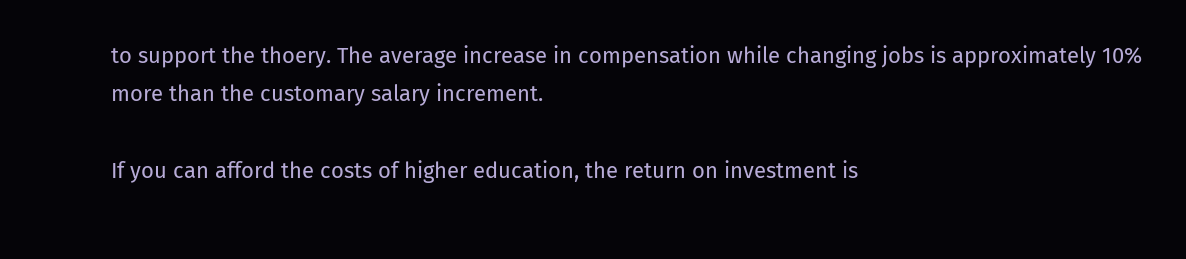to support the thoery. The average increase in compensation while changing jobs is approximately 10% more than the customary salary increment.

If you can afford the costs of higher education, the return on investment is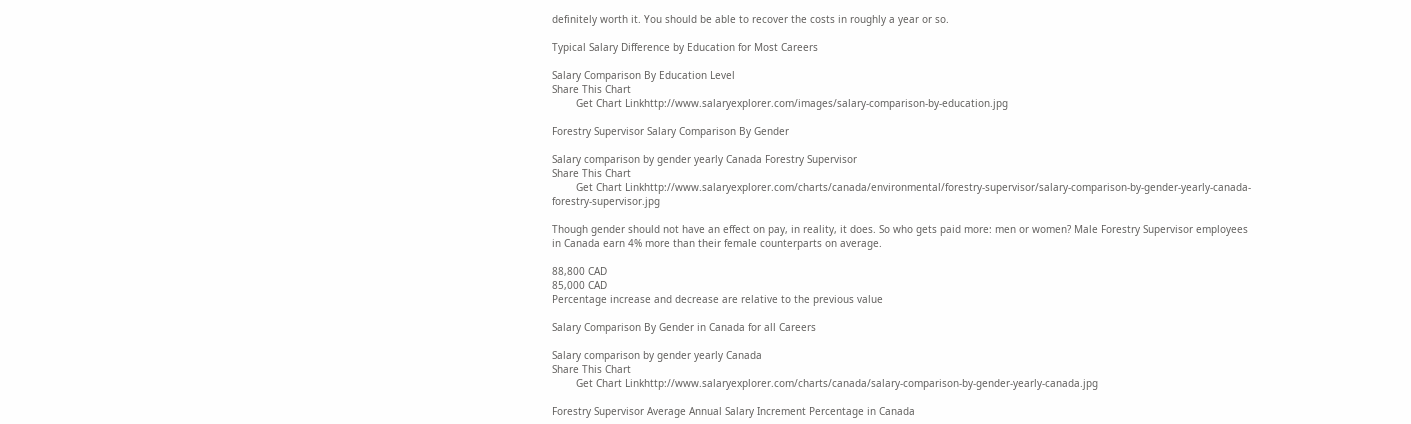definitely worth it. You should be able to recover the costs in roughly a year or so.

Typical Salary Difference by Education for Most Careers

Salary Comparison By Education Level
Share This Chart
        Get Chart Linkhttp://www.salaryexplorer.com/images/salary-comparison-by-education.jpg

Forestry Supervisor Salary Comparison By Gender

Salary comparison by gender yearly Canada Forestry Supervisor
Share This Chart
        Get Chart Linkhttp://www.salaryexplorer.com/charts/canada/environmental/forestry-supervisor/salary-comparison-by-gender-yearly-canada-forestry-supervisor.jpg

Though gender should not have an effect on pay, in reality, it does. So who gets paid more: men or women? Male Forestry Supervisor employees in Canada earn 4% more than their female counterparts on average.

88,800 CAD
85,000 CAD
Percentage increase and decrease are relative to the previous value

Salary Comparison By Gender in Canada for all Careers

Salary comparison by gender yearly Canada
Share This Chart
        Get Chart Linkhttp://www.salaryexplorer.com/charts/canada/salary-comparison-by-gender-yearly-canada.jpg

Forestry Supervisor Average Annual Salary Increment Percentage in Canada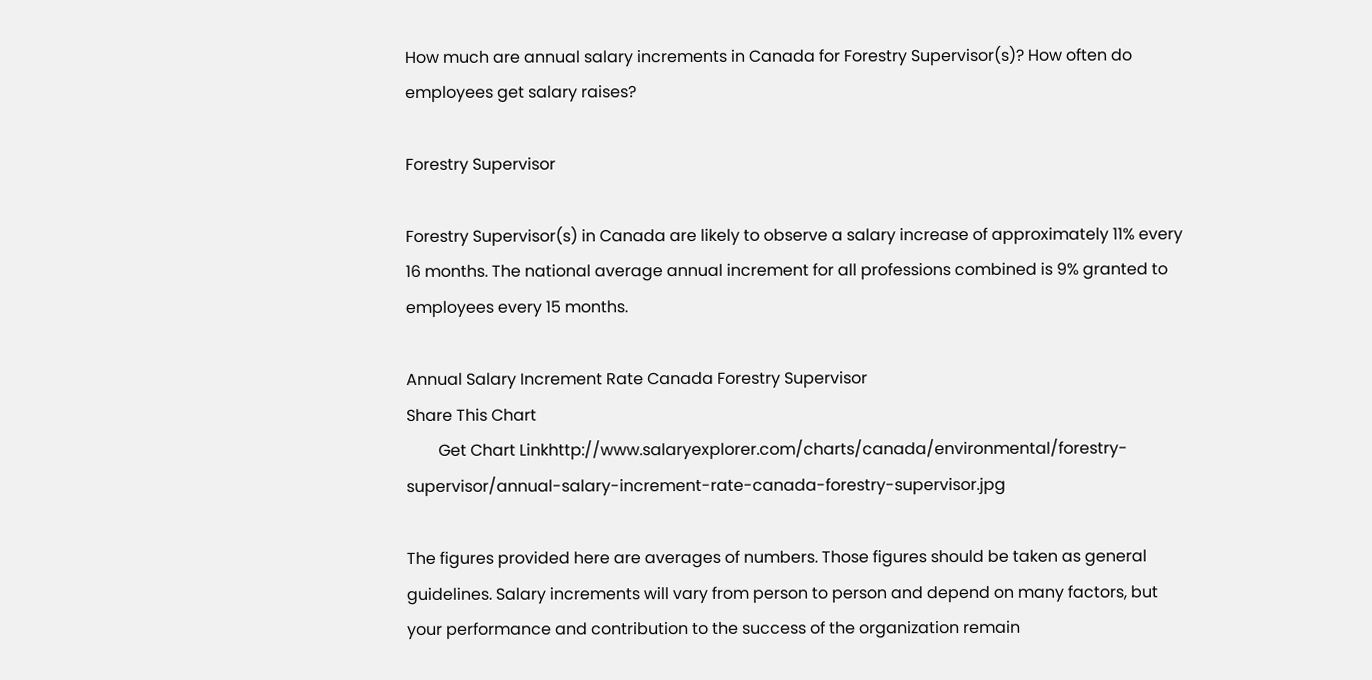How much are annual salary increments in Canada for Forestry Supervisor(s)? How often do employees get salary raises?

Forestry Supervisor

Forestry Supervisor(s) in Canada are likely to observe a salary increase of approximately 11% every 16 months. The national average annual increment for all professions combined is 9% granted to employees every 15 months.

Annual Salary Increment Rate Canada Forestry Supervisor
Share This Chart
        Get Chart Linkhttp://www.salaryexplorer.com/charts/canada/environmental/forestry-supervisor/annual-salary-increment-rate-canada-forestry-supervisor.jpg

The figures provided here are averages of numbers. Those figures should be taken as general guidelines. Salary increments will vary from person to person and depend on many factors, but your performance and contribution to the success of the organization remain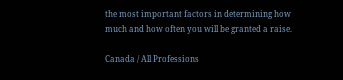the most important factors in determining how much and how often you will be granted a raise.

Canada / All Professions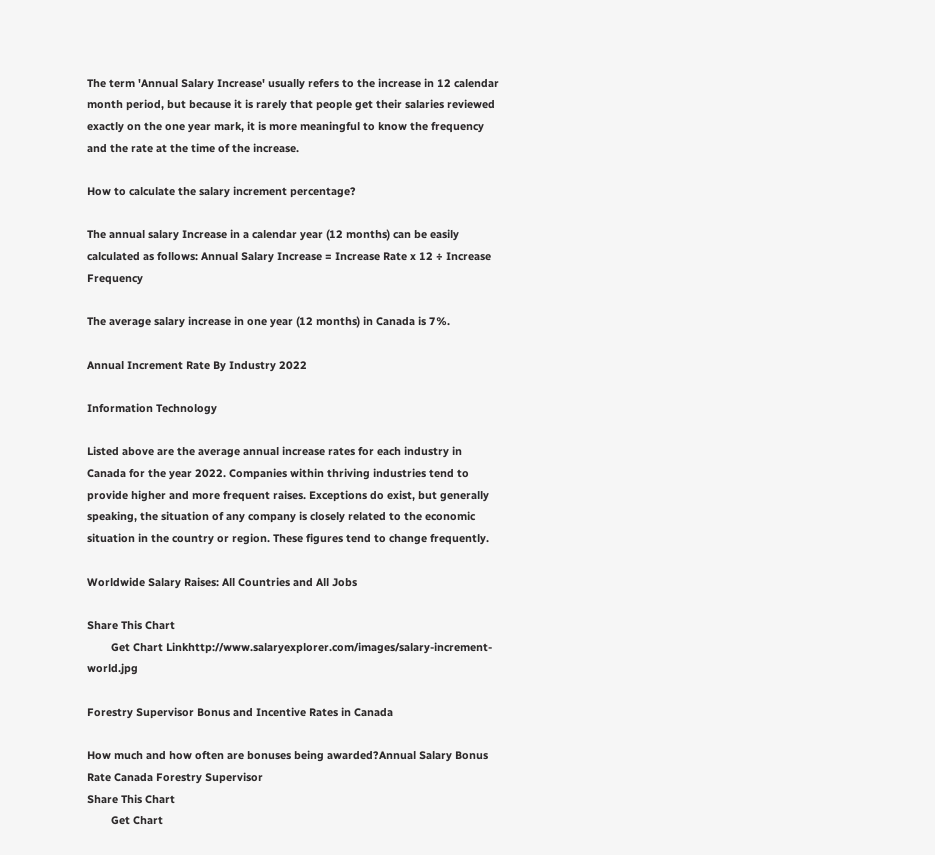The term 'Annual Salary Increase' usually refers to the increase in 12 calendar month period, but because it is rarely that people get their salaries reviewed exactly on the one year mark, it is more meaningful to know the frequency and the rate at the time of the increase.

How to calculate the salary increment percentage?

The annual salary Increase in a calendar year (12 months) can be easily calculated as follows: Annual Salary Increase = Increase Rate x 12 ÷ Increase Frequency

The average salary increase in one year (12 months) in Canada is 7%.

Annual Increment Rate By Industry 2022

Information Technology

Listed above are the average annual increase rates for each industry in Canada for the year 2022. Companies within thriving industries tend to provide higher and more frequent raises. Exceptions do exist, but generally speaking, the situation of any company is closely related to the economic situation in the country or region. These figures tend to change frequently.

Worldwide Salary Raises: All Countries and All Jobs

Share This Chart
        Get Chart Linkhttp://www.salaryexplorer.com/images/salary-increment-world.jpg

Forestry Supervisor Bonus and Incentive Rates in Canada

How much and how often are bonuses being awarded?Annual Salary Bonus Rate Canada Forestry Supervisor
Share This Chart
        Get Chart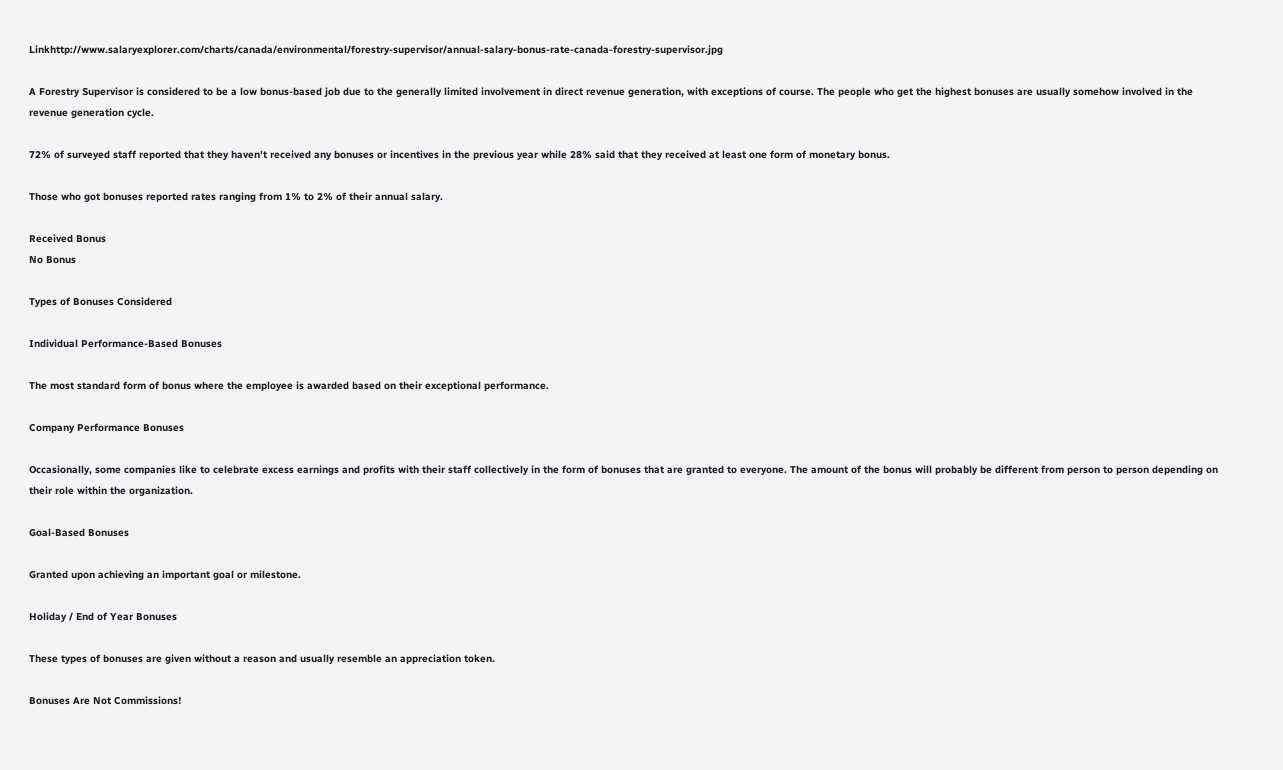Linkhttp://www.salaryexplorer.com/charts/canada/environmental/forestry-supervisor/annual-salary-bonus-rate-canada-forestry-supervisor.jpg

A Forestry Supervisor is considered to be a low bonus-based job due to the generally limited involvement in direct revenue generation, with exceptions of course. The people who get the highest bonuses are usually somehow involved in the revenue generation cycle.

72% of surveyed staff reported that they haven't received any bonuses or incentives in the previous year while 28% said that they received at least one form of monetary bonus.

Those who got bonuses reported rates ranging from 1% to 2% of their annual salary.

Received Bonus
No Bonus

Types of Bonuses Considered

Individual Performance-Based Bonuses

The most standard form of bonus where the employee is awarded based on their exceptional performance.

Company Performance Bonuses

Occasionally, some companies like to celebrate excess earnings and profits with their staff collectively in the form of bonuses that are granted to everyone. The amount of the bonus will probably be different from person to person depending on their role within the organization.

Goal-Based Bonuses

Granted upon achieving an important goal or milestone.

Holiday / End of Year Bonuses

These types of bonuses are given without a reason and usually resemble an appreciation token.

Bonuses Are Not Commissions!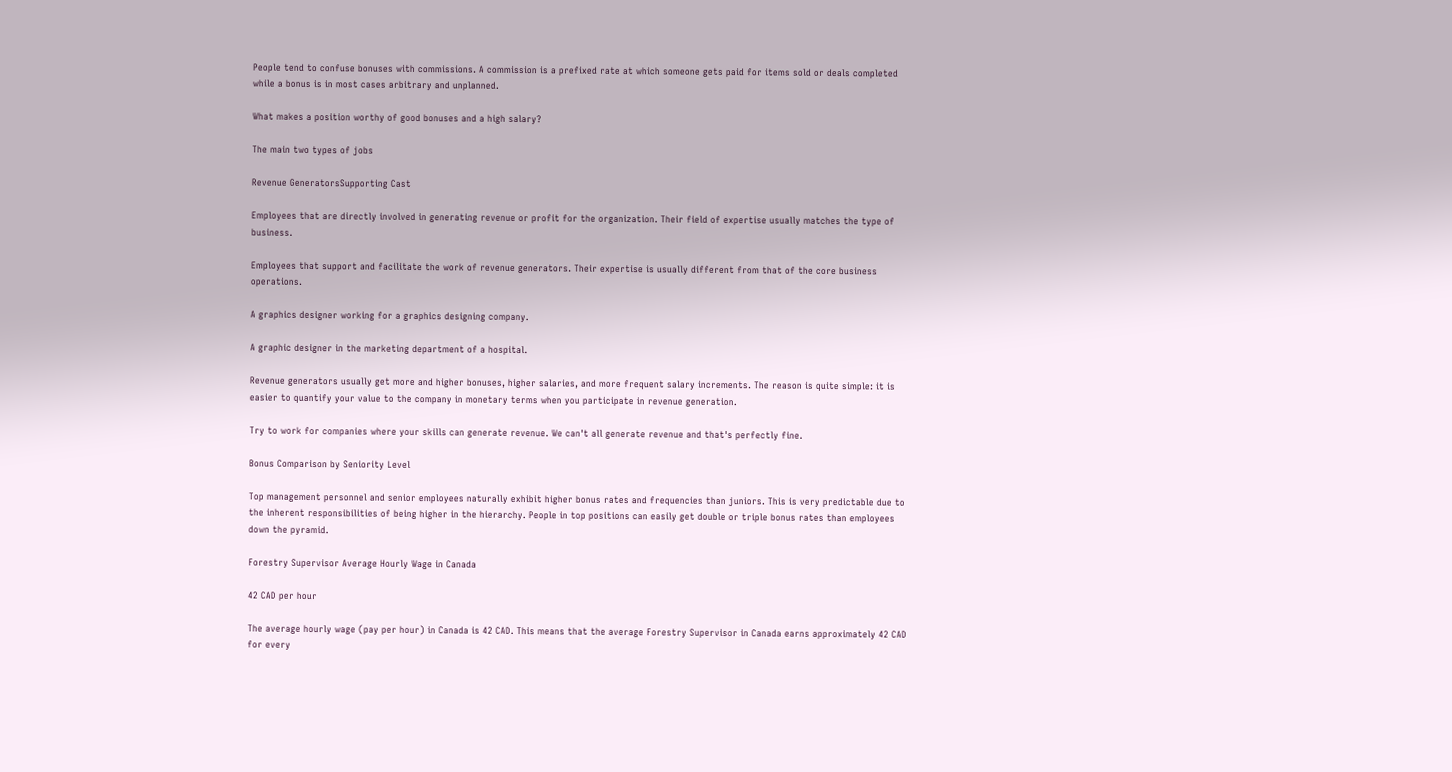People tend to confuse bonuses with commissions. A commission is a prefixed rate at which someone gets paid for items sold or deals completed while a bonus is in most cases arbitrary and unplanned.

What makes a position worthy of good bonuses and a high salary?

The main two types of jobs

Revenue GeneratorsSupporting Cast

Employees that are directly involved in generating revenue or profit for the organization. Their field of expertise usually matches the type of business.

Employees that support and facilitate the work of revenue generators. Their expertise is usually different from that of the core business operations.

A graphics designer working for a graphics designing company.

A graphic designer in the marketing department of a hospital.

Revenue generators usually get more and higher bonuses, higher salaries, and more frequent salary increments. The reason is quite simple: it is easier to quantify your value to the company in monetary terms when you participate in revenue generation.

Try to work for companies where your skills can generate revenue. We can't all generate revenue and that's perfectly fine.

Bonus Comparison by Seniority Level

Top management personnel and senior employees naturally exhibit higher bonus rates and frequencies than juniors. This is very predictable due to the inherent responsibilities of being higher in the hierarchy. People in top positions can easily get double or triple bonus rates than employees down the pyramid.

Forestry Supervisor Average Hourly Wage in Canada

42 CAD per hour

The average hourly wage (pay per hour) in Canada is 42 CAD. This means that the average Forestry Supervisor in Canada earns approximately 42 CAD for every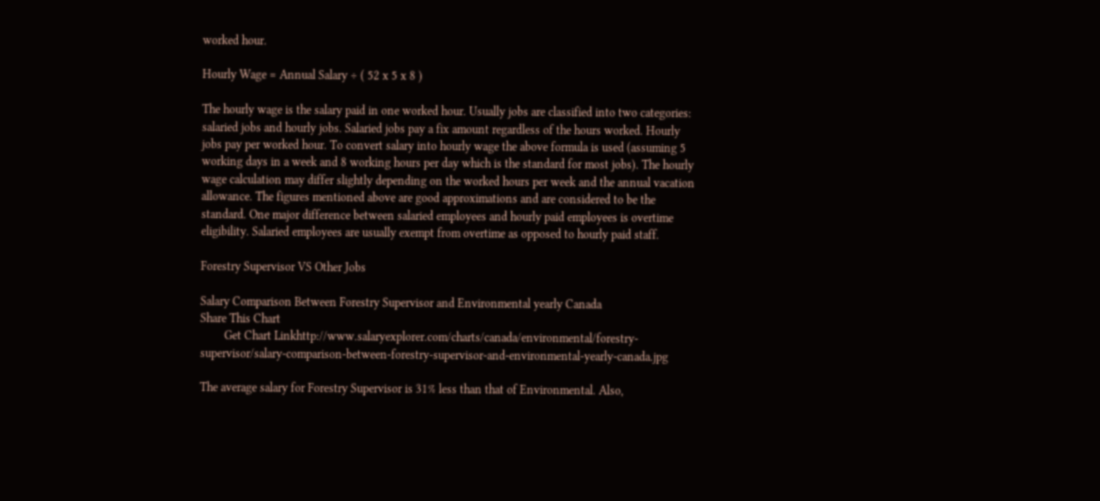worked hour.

Hourly Wage = Annual Salary ÷ ( 52 x 5 x 8 )

The hourly wage is the salary paid in one worked hour. Usually jobs are classified into two categories: salaried jobs and hourly jobs. Salaried jobs pay a fix amount regardless of the hours worked. Hourly jobs pay per worked hour. To convert salary into hourly wage the above formula is used (assuming 5 working days in a week and 8 working hours per day which is the standard for most jobs). The hourly wage calculation may differ slightly depending on the worked hours per week and the annual vacation allowance. The figures mentioned above are good approximations and are considered to be the standard. One major difference between salaried employees and hourly paid employees is overtime eligibility. Salaried employees are usually exempt from overtime as opposed to hourly paid staff.

Forestry Supervisor VS Other Jobs

Salary Comparison Between Forestry Supervisor and Environmental yearly Canada
Share This Chart
        Get Chart Linkhttp://www.salaryexplorer.com/charts/canada/environmental/forestry-supervisor/salary-comparison-between-forestry-supervisor-and-environmental-yearly-canada.jpg

The average salary for Forestry Supervisor is 31% less than that of Environmental. Also,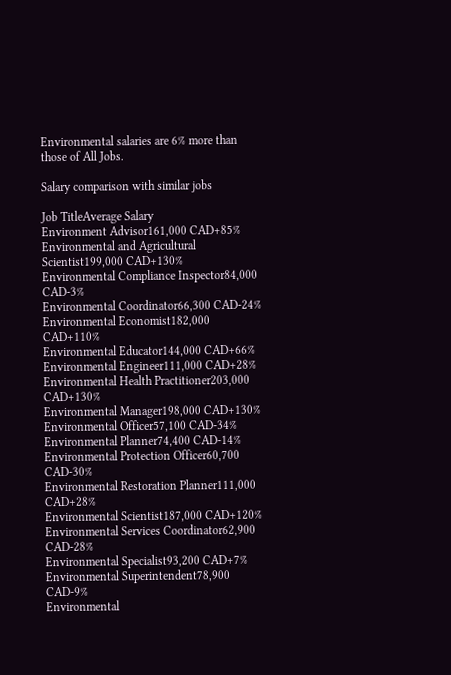Environmental salaries are 6% more than those of All Jobs.

Salary comparison with similar jobs

Job TitleAverage Salary
Environment Advisor161,000 CAD+85%
Environmental and Agricultural Scientist199,000 CAD+130%
Environmental Compliance Inspector84,000 CAD-3%
Environmental Coordinator66,300 CAD-24%
Environmental Economist182,000 CAD+110%
Environmental Educator144,000 CAD+66%
Environmental Engineer111,000 CAD+28%
Environmental Health Practitioner203,000 CAD+130%
Environmental Manager198,000 CAD+130%
Environmental Officer57,100 CAD-34%
Environmental Planner74,400 CAD-14%
Environmental Protection Officer60,700 CAD-30%
Environmental Restoration Planner111,000 CAD+28%
Environmental Scientist187,000 CAD+120%
Environmental Services Coordinator62,900 CAD-28%
Environmental Specialist93,200 CAD+7%
Environmental Superintendent78,900 CAD-9%
Environmental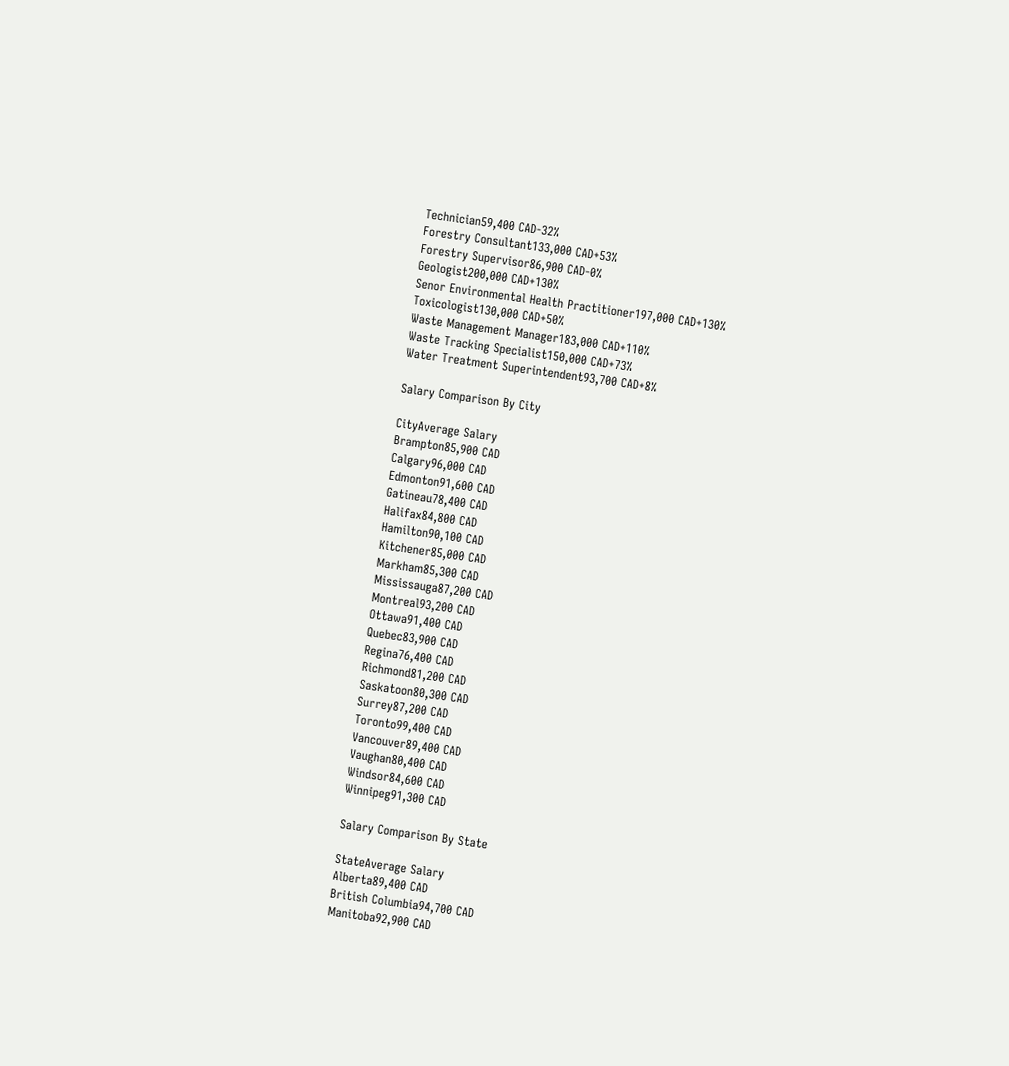Technician59,400 CAD-32%
Forestry Consultant133,000 CAD+53%
Forestry Supervisor86,900 CAD-0%
Geologist200,000 CAD+130%
Senor Environmental Health Practitioner197,000 CAD+130%
Toxicologist130,000 CAD+50%
Waste Management Manager183,000 CAD+110%
Waste Tracking Specialist150,000 CAD+73%
Water Treatment Superintendent93,700 CAD+8%

Salary Comparison By City

CityAverage Salary
Brampton85,900 CAD
Calgary96,000 CAD
Edmonton91,600 CAD
Gatineau78,400 CAD
Halifax84,800 CAD
Hamilton90,100 CAD
Kitchener85,000 CAD
Markham85,300 CAD
Mississauga87,200 CAD
Montreal93,200 CAD
Ottawa91,400 CAD
Quebec83,900 CAD
Regina76,400 CAD
Richmond81,200 CAD
Saskatoon80,300 CAD
Surrey87,200 CAD
Toronto99,400 CAD
Vancouver89,400 CAD
Vaughan80,400 CAD
Windsor84,600 CAD
Winnipeg91,300 CAD

Salary Comparison By State

StateAverage Salary
Alberta89,400 CAD
British Columbia94,700 CAD
Manitoba92,900 CAD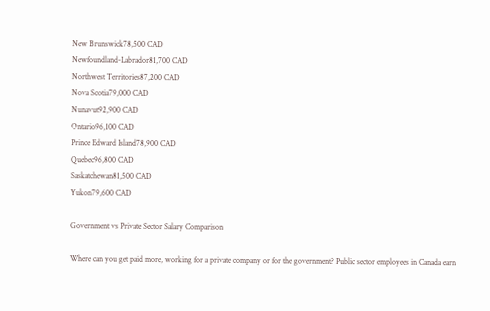New Brunswick78,500 CAD
Newfoundland-Labrador81,700 CAD
Northwest Territories87,200 CAD
Nova Scotia79,000 CAD
Nunavut92,900 CAD
Ontario96,100 CAD
Prince Edward Island78,900 CAD
Quebec96,800 CAD
Saskatchewan81,500 CAD
Yukon79,600 CAD

Government vs Private Sector Salary Comparison

Where can you get paid more, working for a private company or for the government? Public sector employees in Canada earn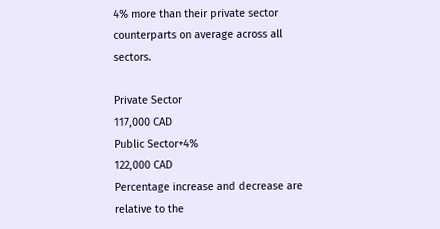4% more than their private sector counterparts on average across all sectors.

Private Sector
117,000 CAD
Public Sector+4%
122,000 CAD
Percentage increase and decrease are relative to the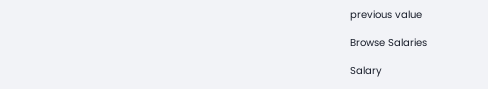previous value

Browse Salaries

Salary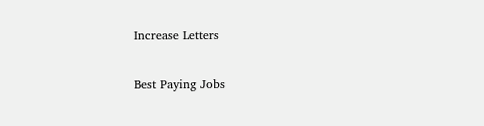Increase Letters

Best Paying Jobs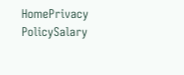HomePrivacy PolicySalary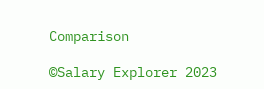Comparison

©Salary Explorer 2023